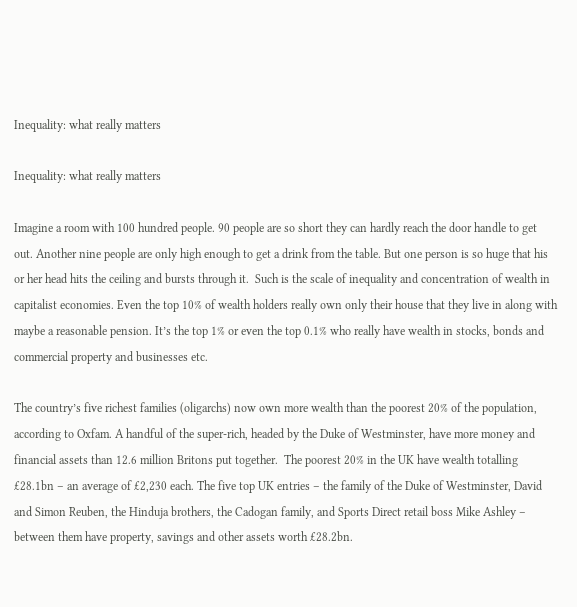Inequality: what really matters

Inequality: what really matters

Imagine a room with 100 hundred people. 90 people are so short they can hardly reach the door handle to get out. Another nine people are only high enough to get a drink from the table. But one person is so huge that his or her head hits the ceiling and bursts through it.  Such is the scale of inequality and concentration of wealth in capitalist economies. Even the top 10% of wealth holders really own only their house that they live in along with maybe a reasonable pension. It’s the top 1% or even the top 0.1% who really have wealth in stocks, bonds and commercial property and businesses etc.

The country’s five richest families (oligarchs) now own more wealth than the poorest 20% of the population, according to Oxfam. A handful of the super-rich, headed by the Duke of Westminster, have more money and financial assets than 12.6 million Britons put together.  The poorest 20% in the UK have wealth totalling £28.1bn – an average of £2,230 each. The five top UK entries – the family of the Duke of Westminster, David and Simon Reuben, the Hinduja brothers, the Cadogan family, and Sports Direct retail boss Mike Ashley – between them have property, savings and other assets worth £28.2bn.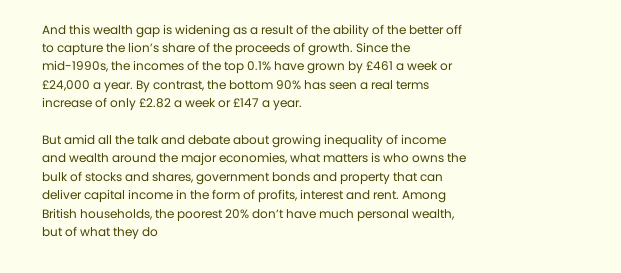And this wealth gap is widening as a result of the ability of the better off to capture the lion’s share of the proceeds of growth. Since the mid-1990s, the incomes of the top 0.1% have grown by £461 a week or £24,000 a year. By contrast, the bottom 90% has seen a real terms increase of only £2.82 a week or £147 a year.

But amid all the talk and debate about growing inequality of income and wealth around the major economies, what matters is who owns the bulk of stocks and shares, government bonds and property that can deliver capital income in the form of profits, interest and rent. Among British households, the poorest 20% don’t have much personal wealth, but of what they do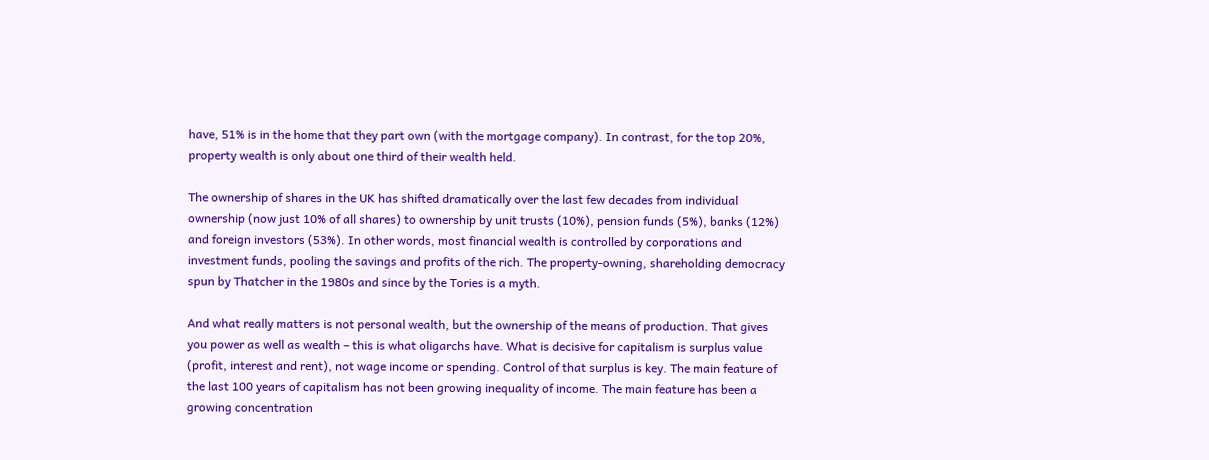have, 51% is in the home that they part own (with the mortgage company). In contrast, for the top 20%, property wealth is only about one third of their wealth held.

The ownership of shares in the UK has shifted dramatically over the last few decades from individual ownership (now just 10% of all shares) to ownership by unit trusts (10%), pension funds (5%), banks (12%) and foreign investors (53%). In other words, most financial wealth is controlled by corporations and investment funds, pooling the savings and profits of the rich. The property-owning, shareholding democracy spun by Thatcher in the 1980s and since by the Tories is a myth.

And what really matters is not personal wealth, but the ownership of the means of production. That gives you power as well as wealth – this is what oligarchs have. What is decisive for capitalism is surplus value (profit, interest and rent), not wage income or spending. Control of that surplus is key. The main feature of the last 100 years of capitalism has not been growing inequality of income. The main feature has been a growing concentration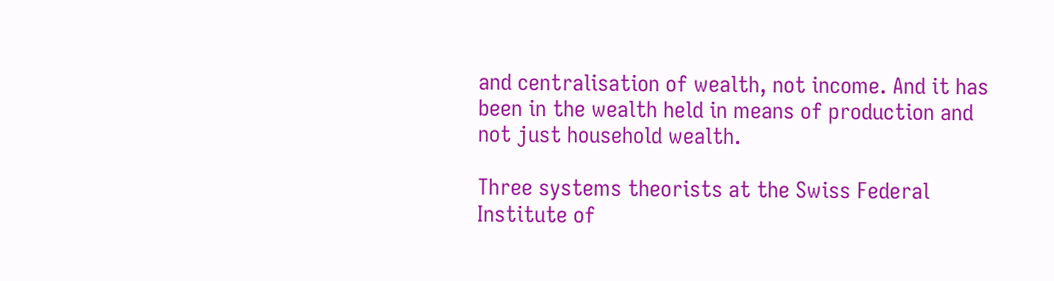and centralisation of wealth, not income. And it has been in the wealth held in means of production and not just household wealth.

Three systems theorists at the Swiss Federal Institute of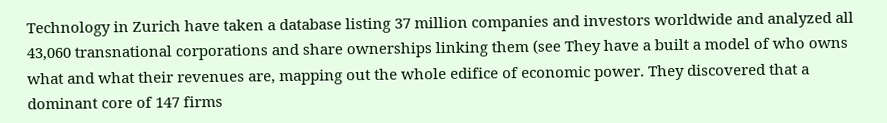Technology in Zurich have taken a database listing 37 million companies and investors worldwide and analyzed all 43,060 transnational corporations and share ownerships linking them (see They have a built a model of who owns what and what their revenues are, mapping out the whole edifice of economic power. They discovered that a dominant core of 147 firms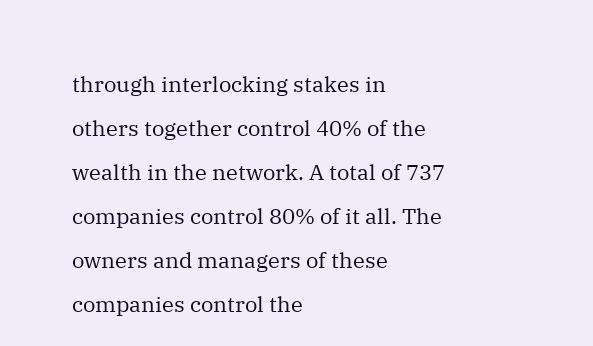through interlocking stakes in others together control 40% of the wealth in the network. A total of 737 companies control 80% of it all. The owners and managers of these companies control the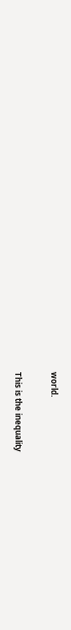world.

This is the inequality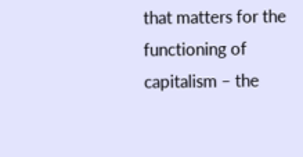that matters for the functioning of capitalism – the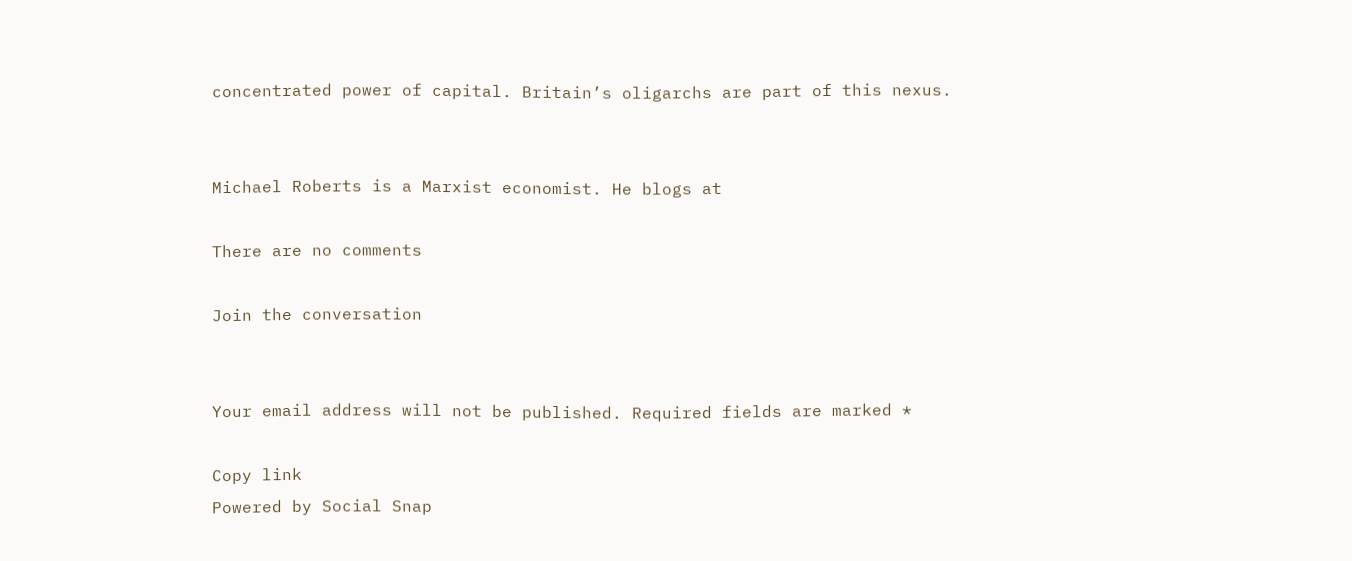concentrated power of capital. Britain’s oligarchs are part of this nexus.


Michael Roberts is a Marxist economist. He blogs at

There are no comments

Join the conversation


Your email address will not be published. Required fields are marked *

Copy link
Powered by Social Snap